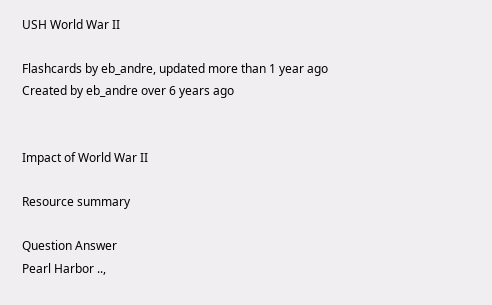USH World War II

Flashcards by eb_andre, updated more than 1 year ago
Created by eb_andre over 6 years ago


Impact of World War II

Resource summary

Question Answer
Pearl Harbor ..,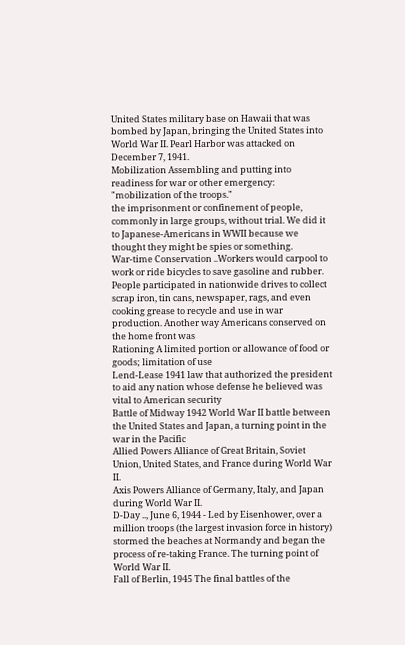United States military base on Hawaii that was bombed by Japan, bringing the United States into World War II. Pearl Harbor was attacked on December 7, 1941.
Mobilization Assembling and putting into readiness for war or other emergency: "mobilization of the troops."
the imprisonment or confinement of people, commonly in large groups, without trial. We did it to Japanese-Americans in WWII because we thought they might be spies or something.
War-time Conservation ..Workers would carpool to work or ride bicycles to save gasoline and rubber. People participated in nationwide drives to collect scrap iron, tin cans, newspaper, rags, and even cooking grease to recycle and use in war production. Another way Americans conserved on the home front was
Rationing A limited portion or allowance of food or goods; limitation of use
Lend-Lease 1941 law that authorized the president to aid any nation whose defense he believed was vital to American security
Battle of Midway 1942 World War II battle between the United States and Japan, a turning point in the war in the Pacific
Allied Powers Alliance of Great Britain, Soviet Union, United States, and France during World War II.
Axis Powers Alliance of Germany, Italy, and Japan during World War II.
D-Day .., June 6, 1944 - Led by Eisenhower, over a million troops (the largest invasion force in history) stormed the beaches at Normandy and began the process of re-taking France. The turning point of World War II.
Fall of Berlin, 1945 The final battles of the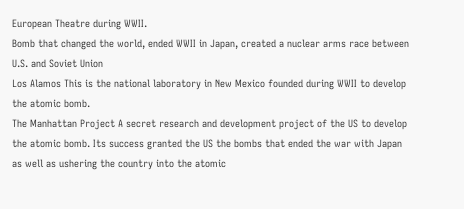European Theatre during WWII.
Bomb that changed the world, ended WWII in Japan, created a nuclear arms race between U.S. and Soviet Union
Los Alamos This is the national laboratory in New Mexico founded during WWII to develop the atomic bomb.
The Manhattan Project A secret research and development project of the US to develop the atomic bomb. Its success granted the US the bombs that ended the war with Japan as well as ushering the country into the atomic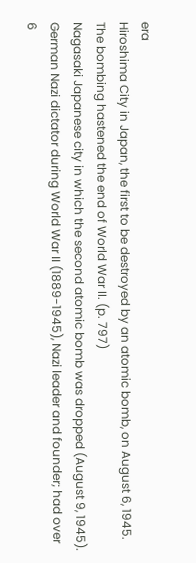era
Hiroshima City in Japan, the first to be destroyed by an atomic bomb, on August 6, 1945. The bombing hastened the end of World War II. (p. 797)
Nagasaki Japanese city in which the second atomic bomb was dropped (August 9, 1945).
German Nazi dictator during World War II (1889-1945), Nazi leader and founder; had over 6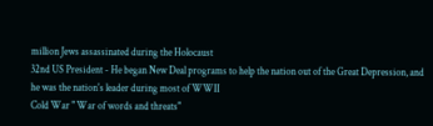million Jews assassinated during the Holocaust
32nd US President - He began New Deal programs to help the nation out of the Great Depression, and he was the nation's leader during most of WWII
Cold War " War of words and threats"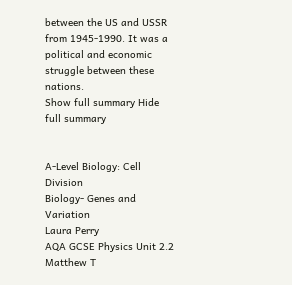between the US and USSR from 1945-1990. It was a political and economic struggle between these nations.
Show full summary Hide full summary


A-Level Biology: Cell Division
Biology- Genes and Variation
Laura Perry
AQA GCSE Physics Unit 2.2
Matthew T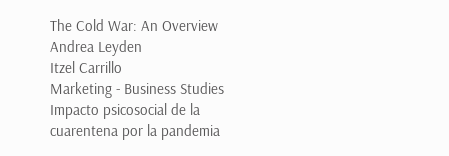The Cold War: An Overview
Andrea Leyden
Itzel Carrillo
Marketing - Business Studies
Impacto psicosocial de la cuarentena por la pandemia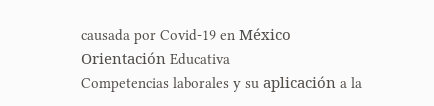causada por Covid-19 en México
Orientación Educativa
Competencias laborales y su aplicación a la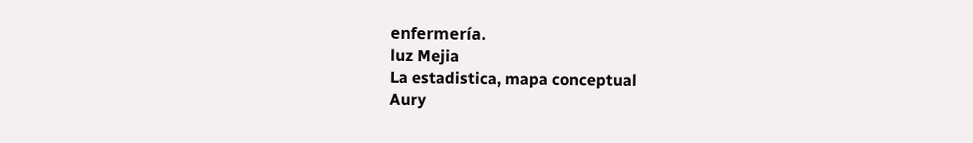enfermería.
luz Mejia
La estadistica, mapa conceptual
Aury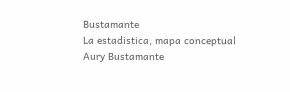Bustamante
La estadistica, mapa conceptual
Aury Bustamante